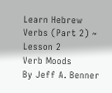Learn Hebrew Verbs (Part 2) ~ Lesson 2
Verb Moods
By Jeff A. Benner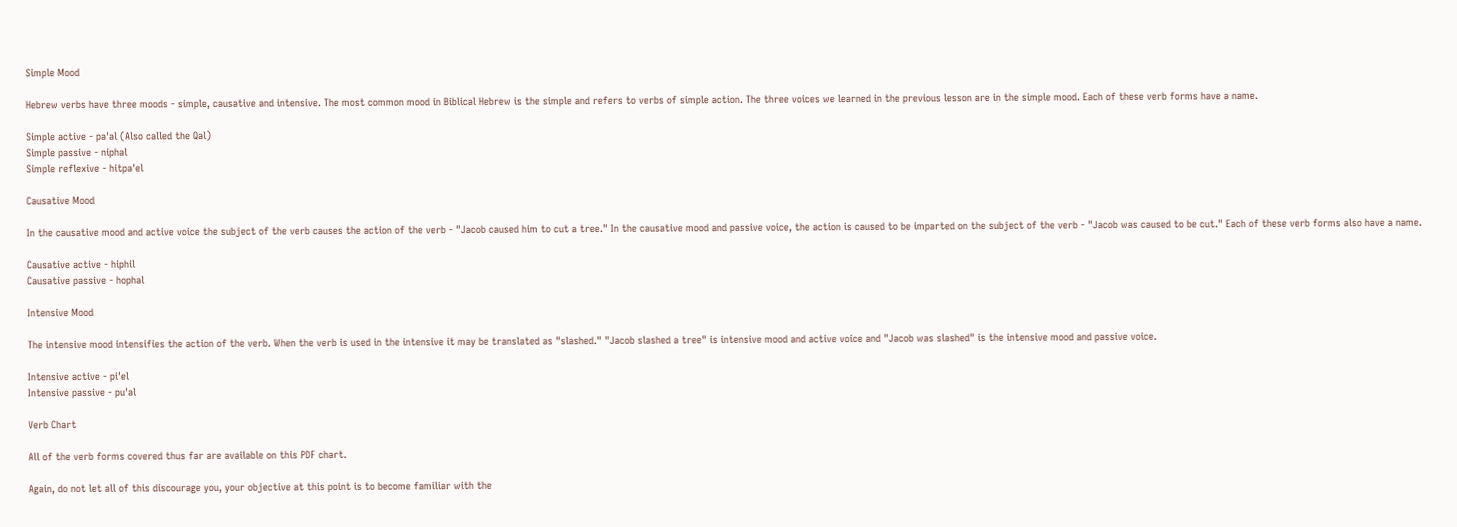Simple Mood

Hebrew verbs have three moods - simple, causative and intensive. The most common mood in Biblical Hebrew is the simple and refers to verbs of simple action. The three voices we learned in the previous lesson are in the simple mood. Each of these verb forms have a name.

Simple active - pa'al (Also called the Qal)
Simple passive - niphal
Simple reflexive - hitpa'el

Causative Mood

In the causative mood and active voice the subject of the verb causes the action of the verb - "Jacob caused him to cut a tree." In the causative mood and passive voice, the action is caused to be imparted on the subject of the verb - "Jacob was caused to be cut." Each of these verb forms also have a name.

Causative active - hiphil
Causative passive - hophal

Intensive Mood

The intensive mood intensifies the action of the verb. When the verb is used in the intensive it may be translated as "slashed." "Jacob slashed a tree" is intensive mood and active voice and "Jacob was slashed" is the intensive mood and passive voice.

Intensive active - pi'el
Intensive passive - pu'al

Verb Chart

All of the verb forms covered thus far are available on this PDF chart.

Again, do not let all of this discourage you, your objective at this point is to become familiar with the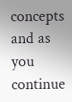concepts and as you continue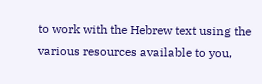to work with the Hebrew text using the various resources available to you,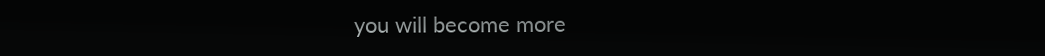you will become more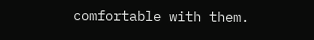comfortable with them.